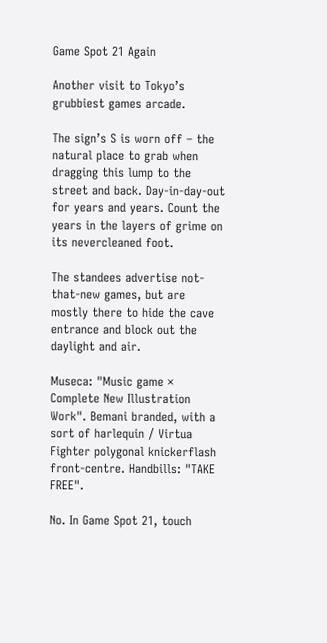Game Spot 21 Again

Another visit to Tokyo’s grubbiest games arcade.

The sign’s S is worn off – the natural place to grab when dragging this lump to the street and back. Day-in-day-out for years and years. Count the years in the layers of grime on its nevercleaned foot.

The standees advertise not-that-new games, but are mostly there to hide the cave entrance and block out the daylight and air.

Museca: "Music game × Complete New Illustration Work". Bemani branded, with a sort of harlequin / Virtua Fighter polygonal knickerflash front-centre. Handbills: "TAKE FREE".

No. In Game Spot 21, touch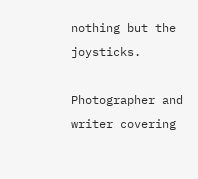nothing but the joysticks.

Photographer and writer covering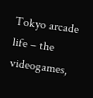Tokyo arcade life – the videogames,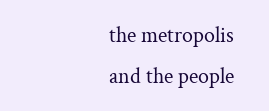the metropolis and the people